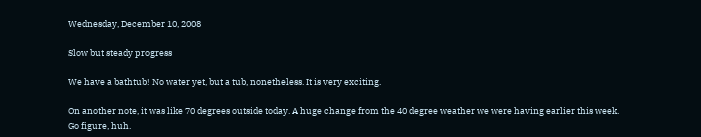Wednesday, December 10, 2008

Slow but steady progress

We have a bathtub! No water yet, but a tub, nonetheless. It is very exciting.

On another note, it was like 70 degrees outside today. A huge change from the 40 degree weather we were having earlier this week. Go figure, huh.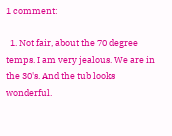1 comment:

  1. Not fair, about the 70 degree temps. I am very jealous. We are in the 30's. And the tub looks wonderful.